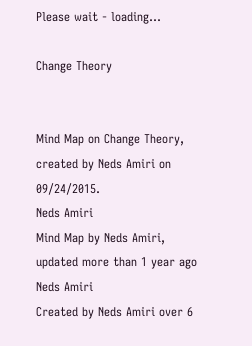Please wait - loading…

Change Theory


Mind Map on Change Theory, created by Neds Amiri on 09/24/2015.
Neds Amiri
Mind Map by Neds Amiri, updated more than 1 year ago
Neds Amiri
Created by Neds Amiri over 6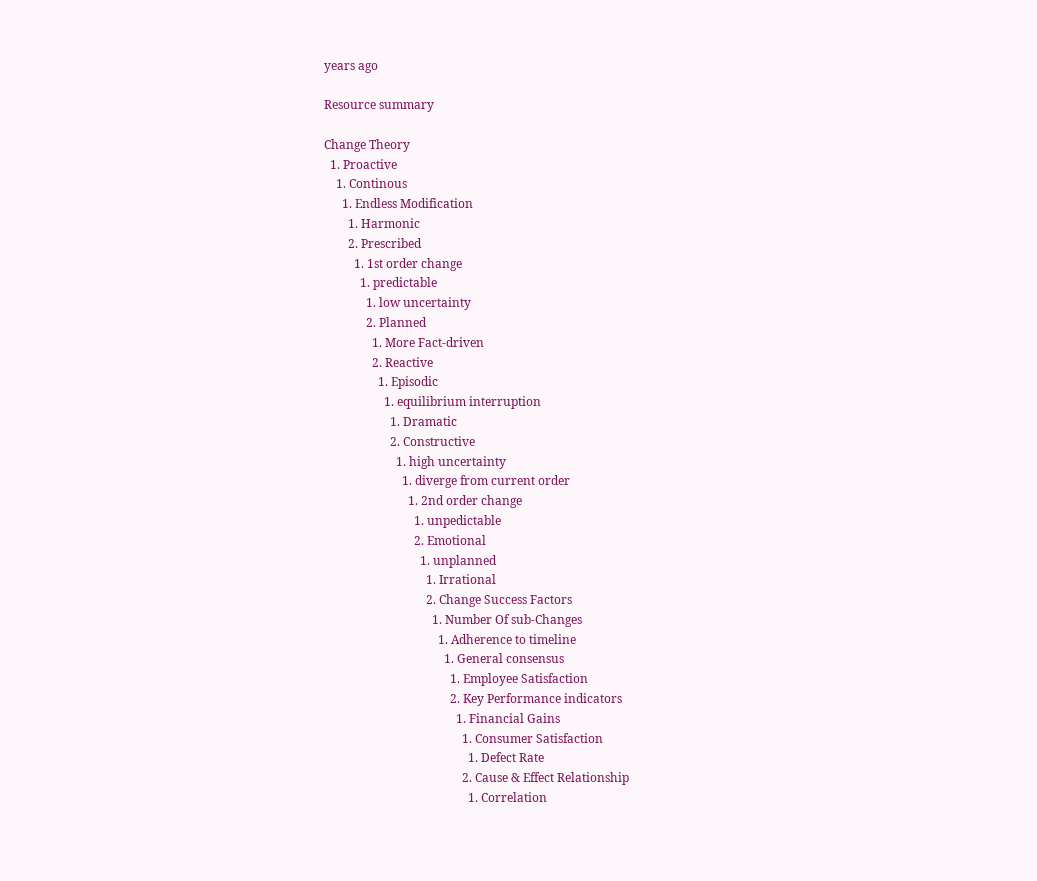years ago

Resource summary

Change Theory
  1. Proactive
    1. Continous
      1. Endless Modification
        1. Harmonic
        2. Prescribed
          1. 1st order change
            1. predictable
              1. low uncertainty
              2. Planned
                1. More Fact-driven
                2. Reactive
                  1. Episodic
                    1. equilibrium interruption
                      1. Dramatic
                      2. Constructive
                        1. high uncertainty
                          1. diverge from current order
                            1. 2nd order change
                              1. unpedictable
                              2. Emotional
                                1. unplanned
                                  1. Irrational
                                  2. Change Success Factors
                                    1. Number Of sub-Changes
                                      1. Adherence to timeline
                                        1. General consensus
                                          1. Employee Satisfaction
                                          2. Key Performance indicators
                                            1. Financial Gains
                                              1. Consumer Satisfaction
                                                1. Defect Rate
                                              2. Cause & Effect Relationship
                                                1. Correlation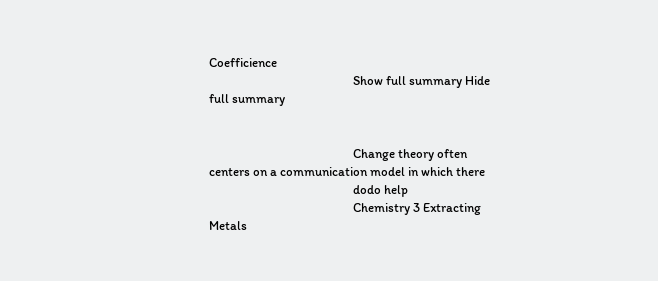Coefficience
                                                Show full summary Hide full summary


                                                Change theory often centers on a communication model in which there
                                                dodo help
                                                Chemistry 3 Extracting Metals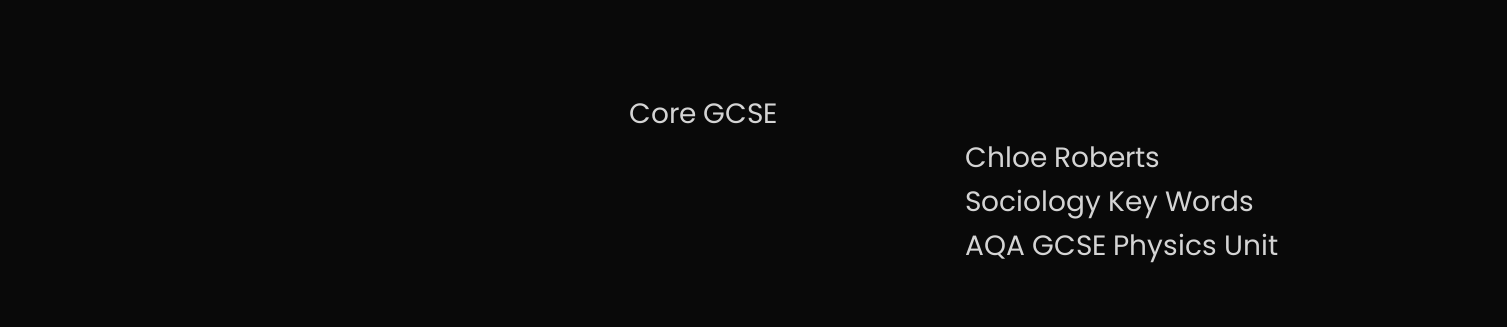Core GCSE
                                                Chloe Roberts
                                                Sociology Key Words
                                                AQA GCSE Physics Unit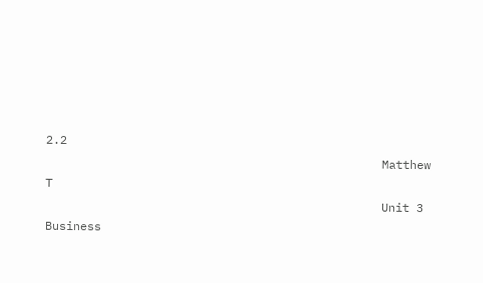2.2
                                                Matthew T
                                                Unit 3 Business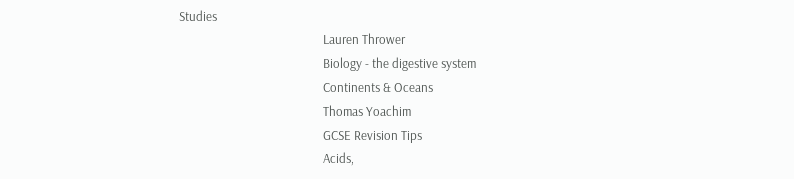Studies
                                                Lauren Thrower
                                                Biology - the digestive system
                                                Continents & Oceans
                                                Thomas Yoachim
                                                GCSE Revision Tips
                                                Acids,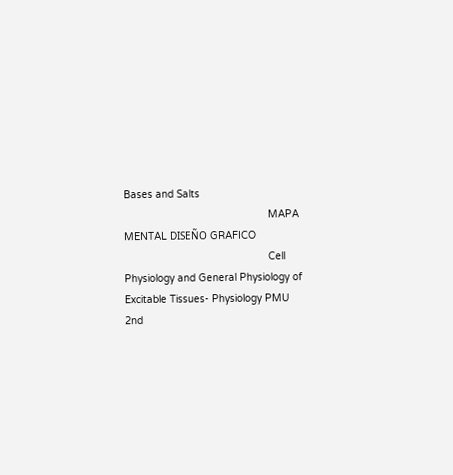Bases and Salts
                                                MAPA MENTAL DISEÑO GRAFICO
                                                Cell Physiology and General Physiology of Excitable Tissues- Physiology PMU 2nd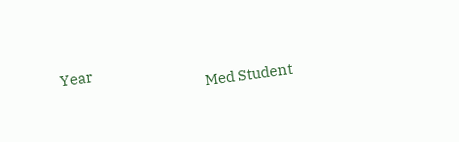Year
                                                Med Student